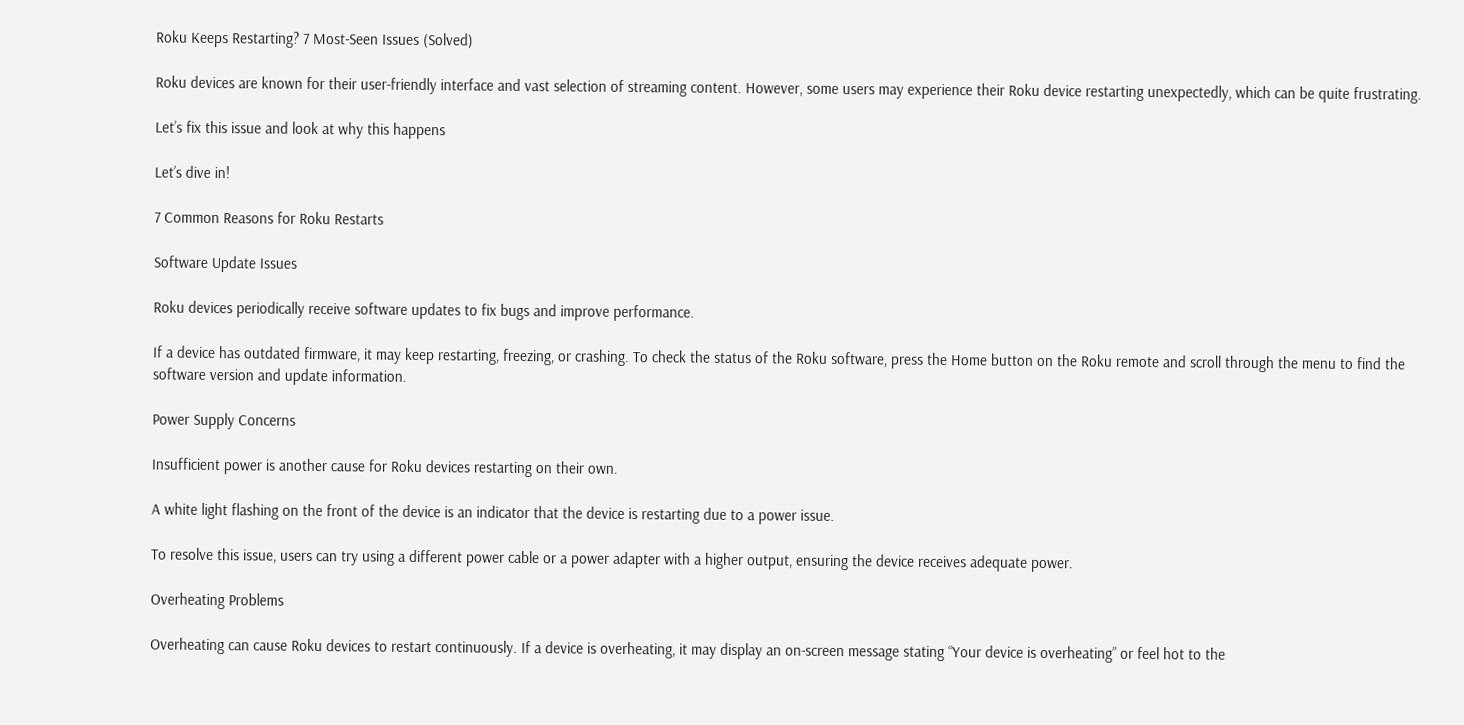Roku Keeps Restarting? 7 Most-Seen Issues (Solved)

Roku devices are known for their user-friendly interface and vast selection of streaming content. However, some users may experience their Roku device restarting unexpectedly, which can be quite frustrating.

Let’s fix this issue and look at why this happens

Let’s dive in!

7 Common Reasons for Roku Restarts

Software Update Issues

Roku devices periodically receive software updates to fix bugs and improve performance.

If a device has outdated firmware, it may keep restarting, freezing, or crashing. To check the status of the Roku software, press the Home button on the Roku remote and scroll through the menu to find the software version and update information.

Power Supply Concerns

Insufficient power is another cause for Roku devices restarting on their own.

A white light flashing on the front of the device is an indicator that the device is restarting due to a power issue.

To resolve this issue, users can try using a different power cable or a power adapter with a higher output, ensuring the device receives adequate power.

Overheating Problems

Overheating can cause Roku devices to restart continuously. If a device is overheating, it may display an on-screen message stating “Your device is overheating” or feel hot to the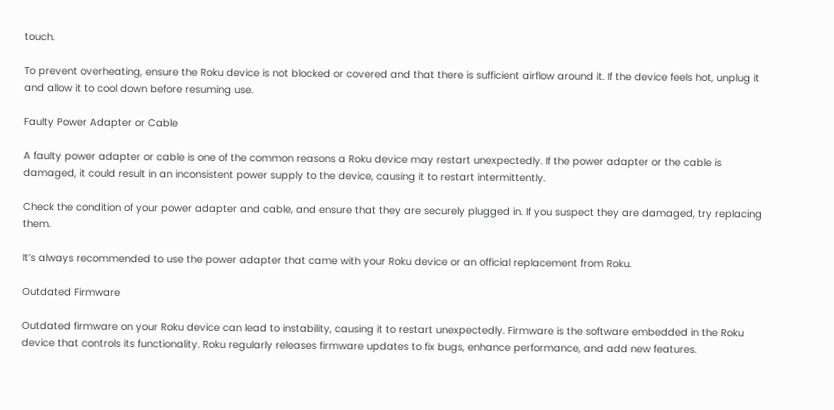touch.

To prevent overheating, ensure the Roku device is not blocked or covered and that there is sufficient airflow around it. If the device feels hot, unplug it and allow it to cool down before resuming use.

Faulty Power Adapter or Cable

A faulty power adapter or cable is one of the common reasons a Roku device may restart unexpectedly. If the power adapter or the cable is damaged, it could result in an inconsistent power supply to the device, causing it to restart intermittently.

Check the condition of your power adapter and cable, and ensure that they are securely plugged in. If you suspect they are damaged, try replacing them.

It’s always recommended to use the power adapter that came with your Roku device or an official replacement from Roku.

Outdated Firmware

Outdated firmware on your Roku device can lead to instability, causing it to restart unexpectedly. Firmware is the software embedded in the Roku device that controls its functionality. Roku regularly releases firmware updates to fix bugs, enhance performance, and add new features.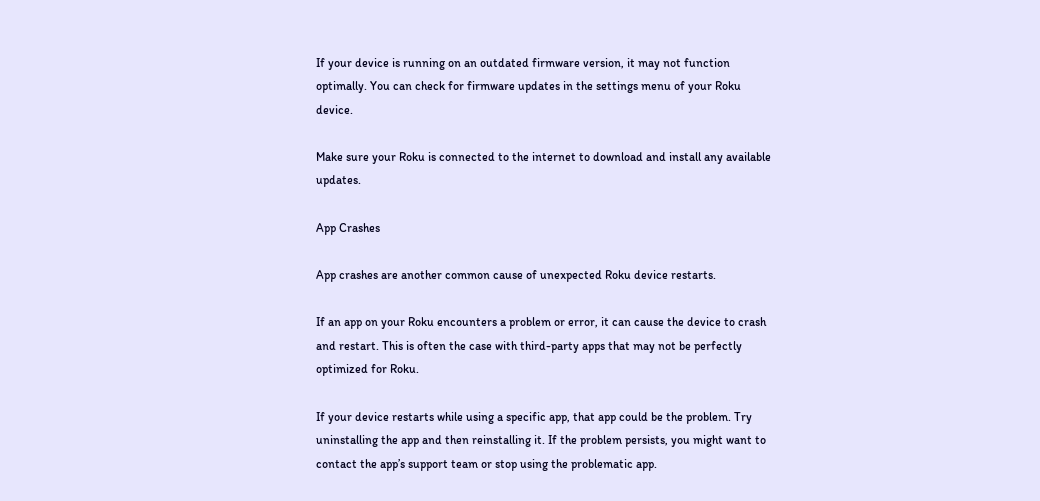If your device is running on an outdated firmware version, it may not function optimally. You can check for firmware updates in the settings menu of your Roku device.

Make sure your Roku is connected to the internet to download and install any available updates.

App Crashes

App crashes are another common cause of unexpected Roku device restarts.

If an app on your Roku encounters a problem or error, it can cause the device to crash and restart. This is often the case with third-party apps that may not be perfectly optimized for Roku.

If your device restarts while using a specific app, that app could be the problem. Try uninstalling the app and then reinstalling it. If the problem persists, you might want to contact the app’s support team or stop using the problematic app.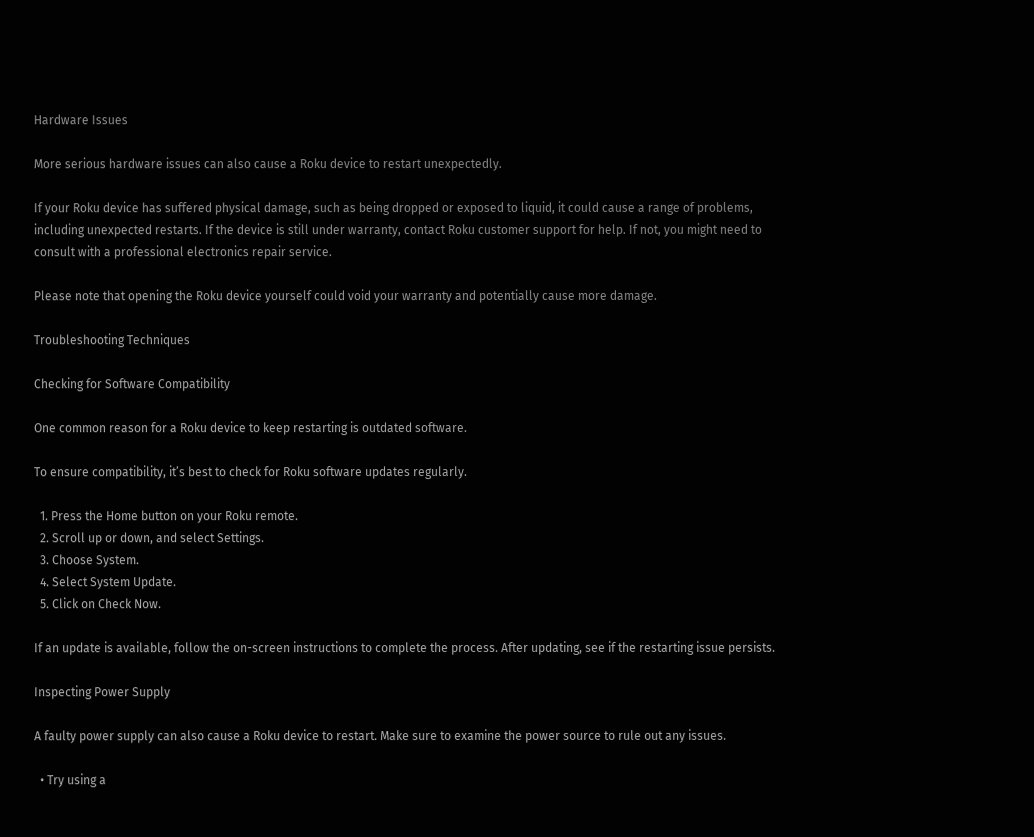Hardware Issues

More serious hardware issues can also cause a Roku device to restart unexpectedly.

If your Roku device has suffered physical damage, such as being dropped or exposed to liquid, it could cause a range of problems, including unexpected restarts. If the device is still under warranty, contact Roku customer support for help. If not, you might need to consult with a professional electronics repair service.

Please note that opening the Roku device yourself could void your warranty and potentially cause more damage.

Troubleshooting Techniques

Checking for Software Compatibility

One common reason for a Roku device to keep restarting is outdated software.

To ensure compatibility, it’s best to check for Roku software updates regularly.

  1. Press the Home button on your Roku remote.
  2. Scroll up or down, and select Settings.
  3. Choose System.
  4. Select System Update.
  5. Click on Check Now.

If an update is available, follow the on-screen instructions to complete the process. After updating, see if the restarting issue persists.

Inspecting Power Supply

A faulty power supply can also cause a Roku device to restart. Make sure to examine the power source to rule out any issues.

  • Try using a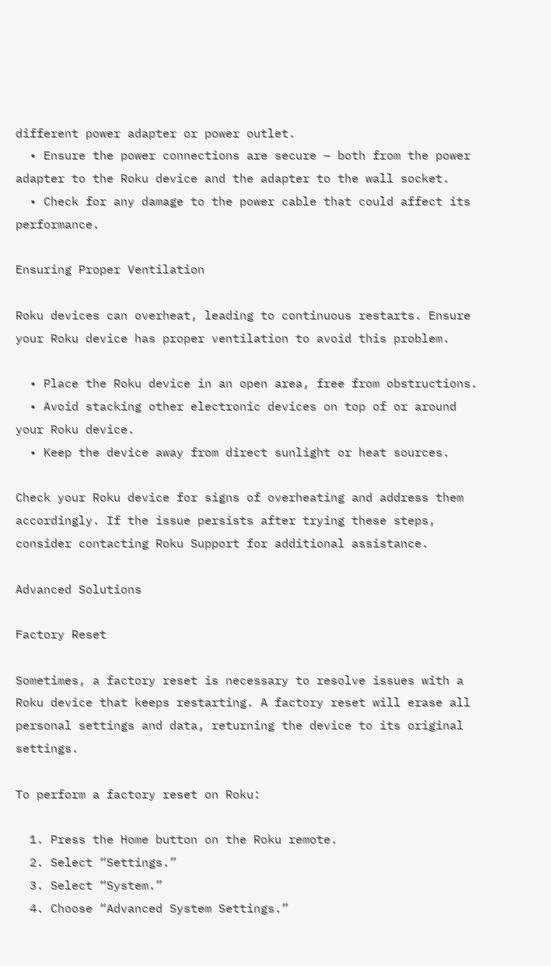different power adapter or power outlet.
  • Ensure the power connections are secure – both from the power adapter to the Roku device and the adapter to the wall socket.
  • Check for any damage to the power cable that could affect its performance.

Ensuring Proper Ventilation

Roku devices can overheat, leading to continuous restarts. Ensure your Roku device has proper ventilation to avoid this problem.

  • Place the Roku device in an open area, free from obstructions.
  • Avoid stacking other electronic devices on top of or around your Roku device.
  • Keep the device away from direct sunlight or heat sources.

Check your Roku device for signs of overheating and address them accordingly. If the issue persists after trying these steps, consider contacting Roku Support for additional assistance.

Advanced Solutions

Factory Reset

Sometimes, a factory reset is necessary to resolve issues with a Roku device that keeps restarting. A factory reset will erase all personal settings and data, returning the device to its original settings.

To perform a factory reset on Roku:

  1. Press the Home button on the Roku remote.
  2. Select “Settings.”
  3. Select “System.”
  4. Choose “Advanced System Settings.”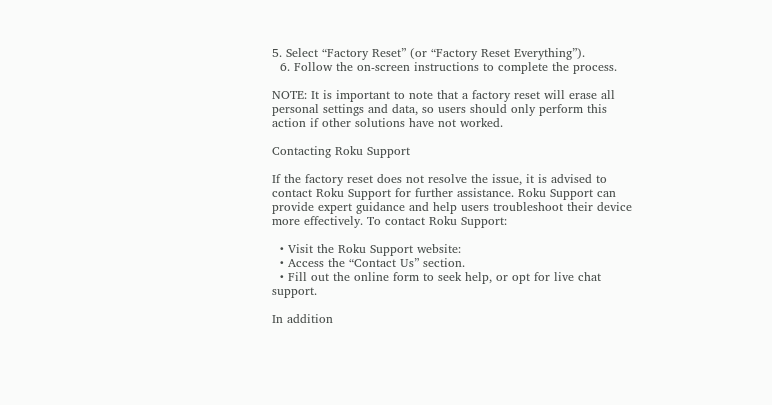5. Select “Factory Reset” (or “Factory Reset Everything”).
  6. Follow the on-screen instructions to complete the process.

NOTE: It is important to note that a factory reset will erase all personal settings and data, so users should only perform this action if other solutions have not worked.

Contacting Roku Support

If the factory reset does not resolve the issue, it is advised to contact Roku Support for further assistance. Roku Support can provide expert guidance and help users troubleshoot their device more effectively. To contact Roku Support:

  • Visit the Roku Support website:
  • Access the “Contact Us” section.
  • Fill out the online form to seek help, or opt for live chat support.

In addition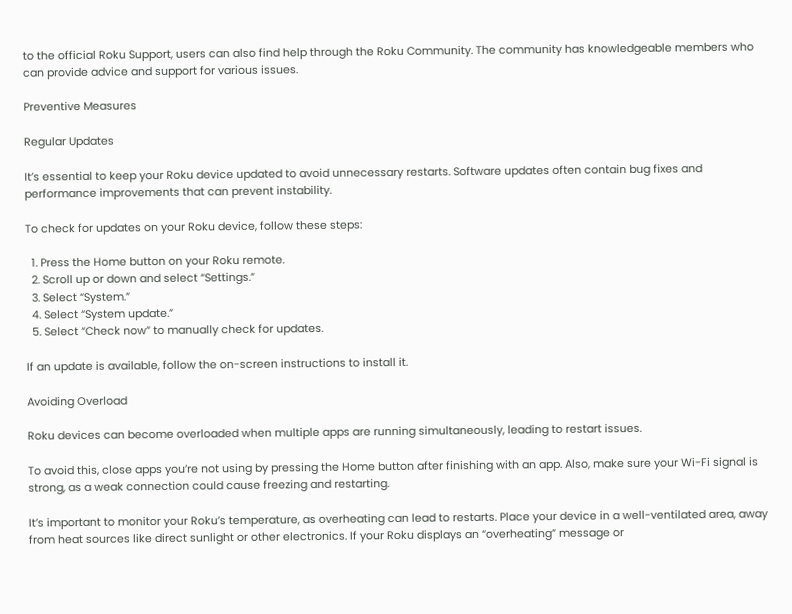to the official Roku Support, users can also find help through the Roku Community. The community has knowledgeable members who can provide advice and support for various issues.

Preventive Measures

Regular Updates

It’s essential to keep your Roku device updated to avoid unnecessary restarts. Software updates often contain bug fixes and performance improvements that can prevent instability.

To check for updates on your Roku device, follow these steps:

  1. Press the Home button on your Roku remote.
  2. Scroll up or down and select “Settings.”
  3. Select “System.”
  4. Select “System update.”
  5. Select “Check now” to manually check for updates.

If an update is available, follow the on-screen instructions to install it.

Avoiding Overload

Roku devices can become overloaded when multiple apps are running simultaneously, leading to restart issues.

To avoid this, close apps you’re not using by pressing the Home button after finishing with an app. Also, make sure your Wi-Fi signal is strong, as a weak connection could cause freezing and restarting.

It’s important to monitor your Roku’s temperature, as overheating can lead to restarts. Place your device in a well-ventilated area, away from heat sources like direct sunlight or other electronics. If your Roku displays an “overheating” message or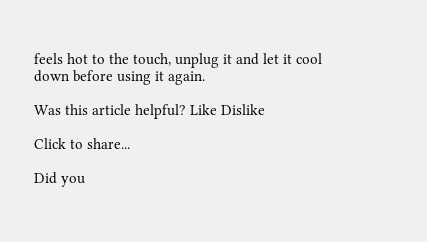feels hot to the touch, unplug it and let it cool down before using it again.

Was this article helpful? Like Dislike

Click to share...

Did you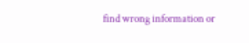find wrong information or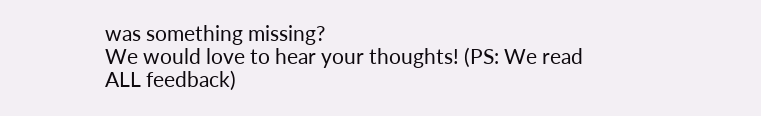was something missing?
We would love to hear your thoughts! (PS: We read ALL feedback)